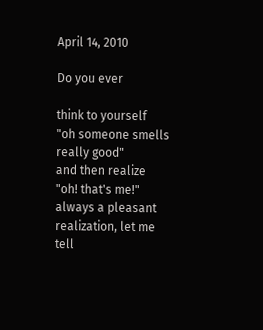April 14, 2010

Do you ever

think to yourself
"oh someone smells really good"
and then realize
"oh! that's me!"
always a pleasant realization, let me tell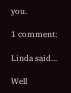you.

1 comment:

Linda said...

Well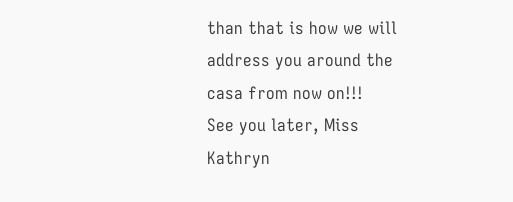than that is how we will address you around the casa from now on!!!
See you later, Miss Kathryn